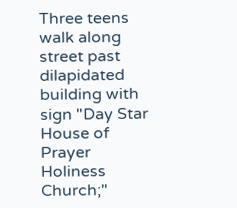Three teens walk along street past dilapidated building with sign "Day Star House of Prayer Holiness Church;"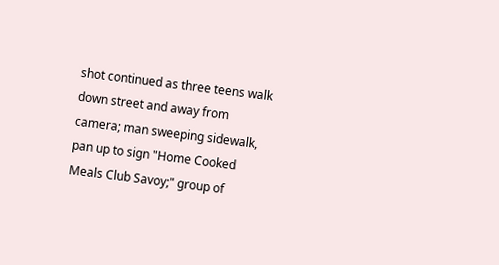shot continued as three teens walk down street and away from camera; man sweeping sidewalk, pan up to sign "Home Cooked Meals Club Savoy;" group of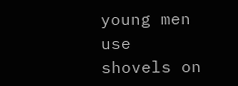young men use shovels on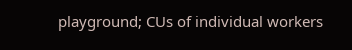playground; CUs of individual workers